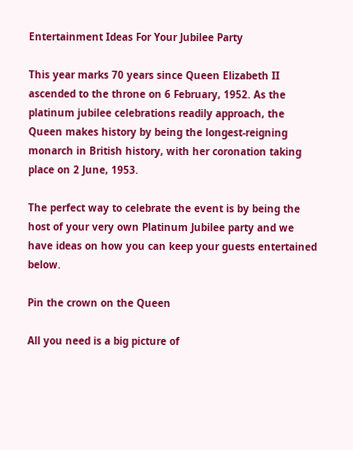Entertainment Ideas For Your Jubilee Party

This year marks 70 years since Queen Elizabeth II ascended to the throne on 6 February, 1952. As the platinum jubilee celebrations readily approach, the Queen makes history by being the longest-reigning monarch in British history, with her coronation taking place on 2 June, 1953.

The perfect way to celebrate the event is by being the host of your very own Platinum Jubilee party and we have ideas on how you can keep your guests entertained below.

Pin the crown on the Queen

All you need is a big picture of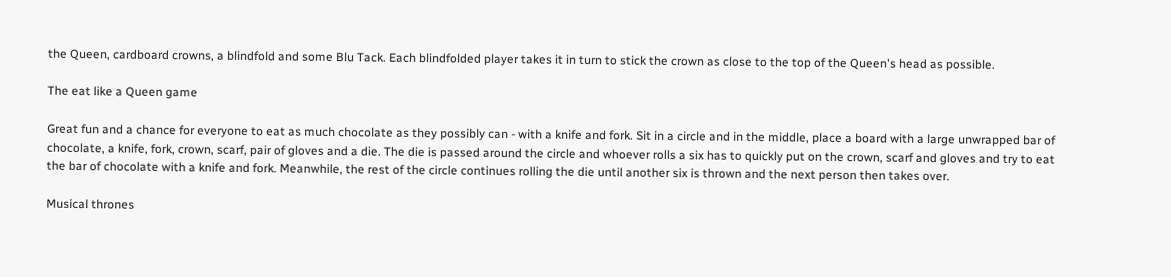the Queen, cardboard crowns, a blindfold and some Blu Tack. Each blindfolded player takes it in turn to stick the crown as close to the top of the Queen's head as possible.

The eat like a Queen game

Great fun and a chance for everyone to eat as much chocolate as they possibly can - with a knife and fork. Sit in a circle and in the middle, place a board with a large unwrapped bar of chocolate, a knife, fork, crown, scarf, pair of gloves and a die. The die is passed around the circle and whoever rolls a six has to quickly put on the crown, scarf and gloves and try to eat the bar of chocolate with a knife and fork. Meanwhile, the rest of the circle continues rolling the die until another six is thrown and the next person then takes over.

Musical thrones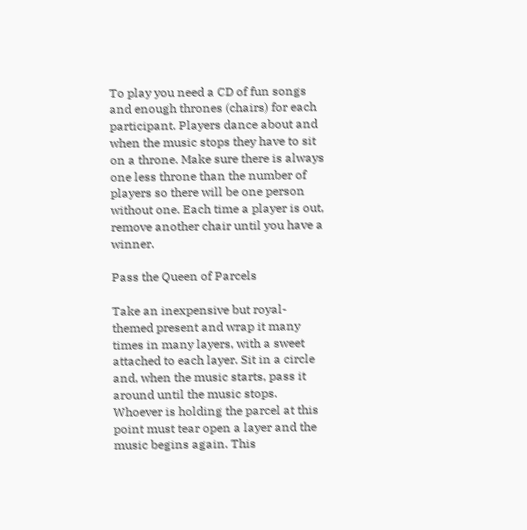To play you need a CD of fun songs and enough thrones (chairs) for each participant. Players dance about and when the music stops they have to sit on a throne. Make sure there is always one less throne than the number of players so there will be one person without one. Each time a player is out, remove another chair until you have a winner.

Pass the Queen of Parcels

Take an inexpensive but royal-themed present and wrap it many times in many layers, with a sweet attached to each layer. Sit in a circle and, when the music starts, pass it around until the music stops. Whoever is holding the parcel at this point must tear open a layer and the music begins again. This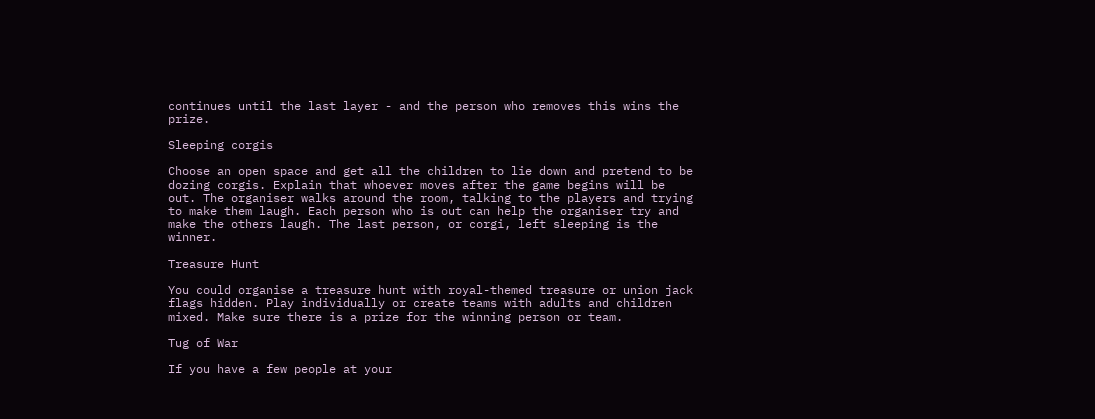continues until the last layer - and the person who removes this wins the prize.

Sleeping corgis

Choose an open space and get all the children to lie down and pretend to be dozing corgis. Explain that whoever moves after the game begins will be out. The organiser walks around the room, talking to the players and trying to make them laugh. Each person who is out can help the organiser try and make the others laugh. The last person, or corgi, left sleeping is the winner.

Treasure Hunt

You could organise a treasure hunt with royal-themed treasure or union jack flags hidden. Play individually or create teams with adults and children mixed. Make sure there is a prize for the winning person or team.

Tug of War

If you have a few people at your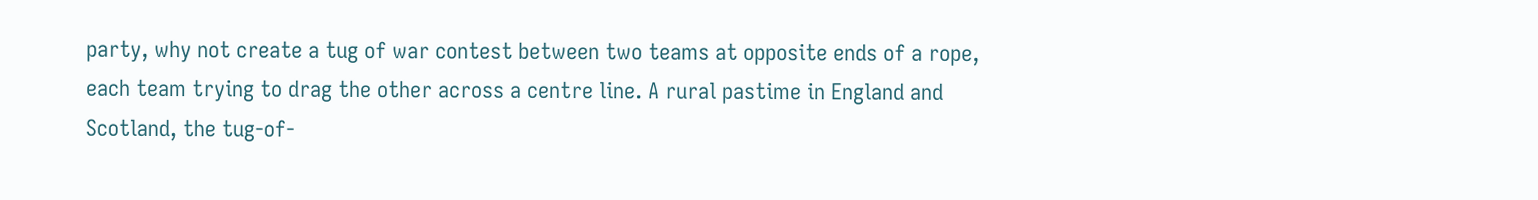party, why not create a tug of war contest between two teams at opposite ends of a rope, each team trying to drag the other across a centre line. A rural pastime in England and Scotland, the tug-of-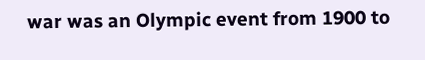war was an Olympic event from 1900 to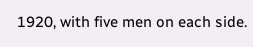1920, with five men on each side.